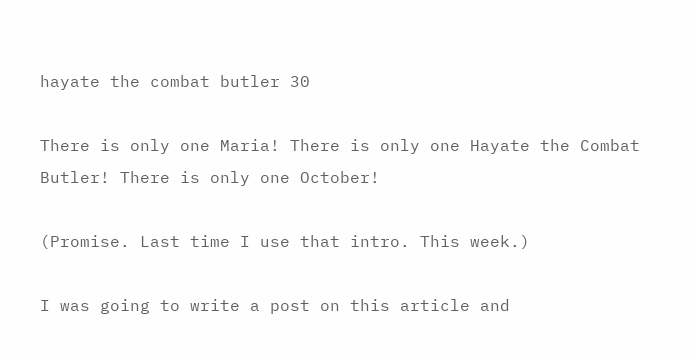hayate the combat butler 30

There is only one Maria! There is only one Hayate the Combat Butler! There is only one October!

(Promise. Last time I use that intro. This week.)

I was going to write a post on this article and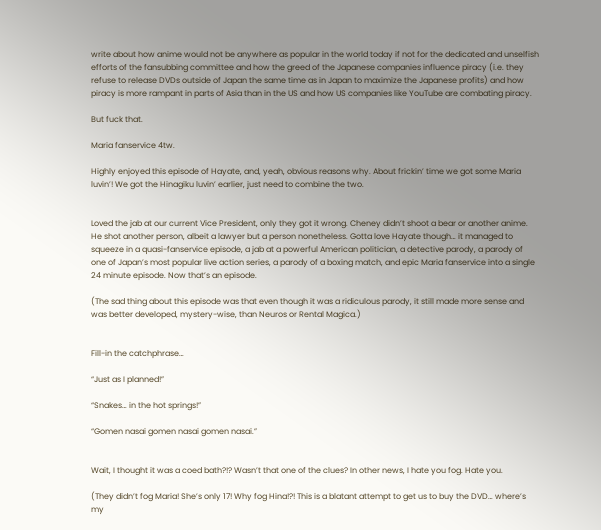write about how anime would not be anywhere as popular in the world today if not for the dedicated and unselfish efforts of the fansubbing committee and how the greed of the Japanese companies influence piracy (i.e. they refuse to release DVDs outside of Japan the same time as in Japan to maximize the Japanese profits) and how piracy is more rampant in parts of Asia than in the US and how US companies like YouTube are combating piracy.

But fuck that.

Maria fanservice 4tw.

Highly enjoyed this episode of Hayate, and, yeah, obvious reasons why. About frickin’ time we got some Maria luvin’! We got the Hinagiku luvin’ earlier, just need to combine the two.


Loved the jab at our current Vice President, only they got it wrong. Cheney didn’t shoot a bear or another anime. He shot another person, albeit a lawyer but a person nonetheless. Gotta love Hayate though… it managed to squeeze in a quasi-fanservice episode, a jab at a powerful American politician, a detective parody, a parody of one of Japan’s most popular live action series, a parody of a boxing match, and epic Maria fanservice into a single 24 minute episode. Now that’s an episode.

(The sad thing about this episode was that even though it was a ridiculous parody, it still made more sense and was better developed, mystery-wise, than Neuros or Rental Magica.)


Fill-in the catchphrase…

“Just as I planned!”

“Snakes… in the hot springs!”

“Gomen nasai gomen nasai gomen nasai.”


Wait, I thought it was a coed bath?!? Wasn’t that one of the clues? In other news, I hate you fog. Hate you.

(They didn’t fog Maria! She’s only 17! Why fog Hina!?! This is a blatant attempt to get us to buy the DVD… where’s my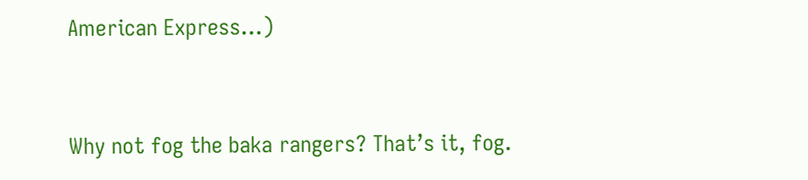American Express…)


Why not fog the baka rangers? That’s it, fog.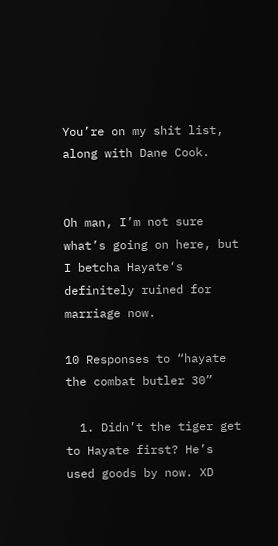You’re on my shit list, along with Dane Cook.


Oh man, I’m not sure what’s going on here, but I betcha Hayate‘s definitely ruined for marriage now.

10 Responses to “hayate the combat butler 30”

  1. Didn’t the tiger get to Hayate first? He’s used goods by now. XD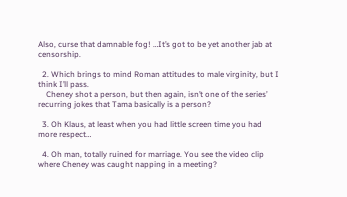Also, curse that damnable fog! …It’s got to be yet another jab at censorship.

  2. Which brings to mind Roman attitudes to male virginity, but I think I’ll pass.
    Cheney shot a person, but then again, isn’t one of the series’ recurring jokes that Tama basically is a person?

  3. Oh Klaus, at least when you had little screen time you had more respect…

  4. Oh man, totally ruined for marriage. You see the video clip where Cheney was caught napping in a meeting?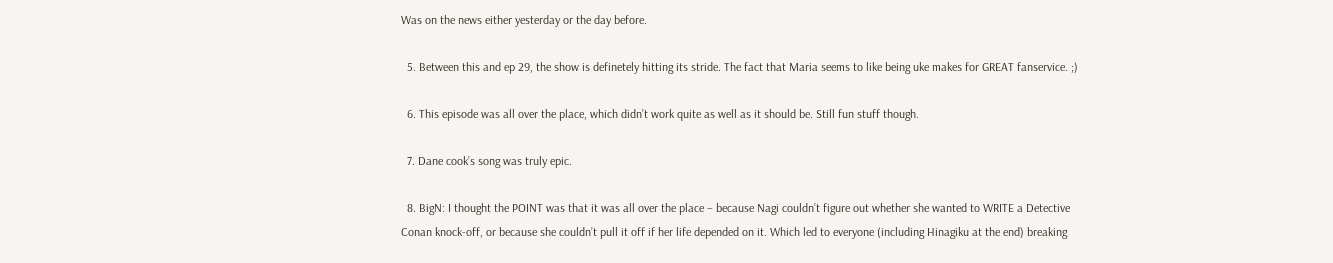Was on the news either yesterday or the day before.

  5. Between this and ep 29, the show is definetely hitting its stride. The fact that Maria seems to like being uke makes for GREAT fanservice. ;)

  6. This episode was all over the place, which didn’t work quite as well as it should be. Still fun stuff though.

  7. Dane cook’s song was truly epic.

  8. BigN: I thought the POINT was that it was all over the place – because Nagi couldn’t figure out whether she wanted to WRITE a Detective Conan knock-off, or because she couldn’t pull it off if her life depended on it. Which led to everyone (including Hinagiku at the end) breaking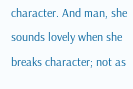character. And man, she sounds lovely when she breaks character; not as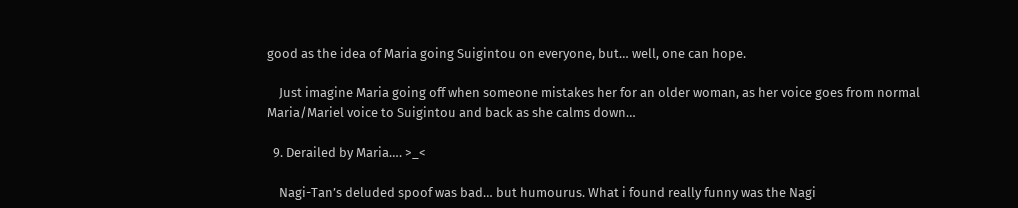good as the idea of Maria going Suigintou on everyone, but… well, one can hope.

    Just imagine Maria going off when someone mistakes her for an older woman, as her voice goes from normal Maria/Mariel voice to Suigintou and back as she calms down…

  9. Derailed by Maria…. >_<

    Nagi-Tan’s deluded spoof was bad… but humourus. What i found really funny was the Nagi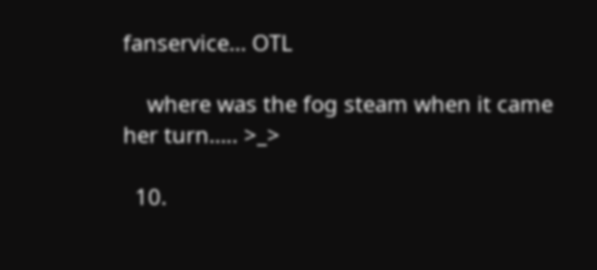fanservice… OTL

    where was the fog steam when it came her turn….. >_>

  10.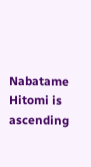Nabatame Hitomi is ascending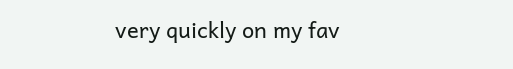very quickly on my fav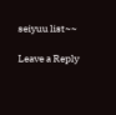seiyuu list~~

Leave a Reply